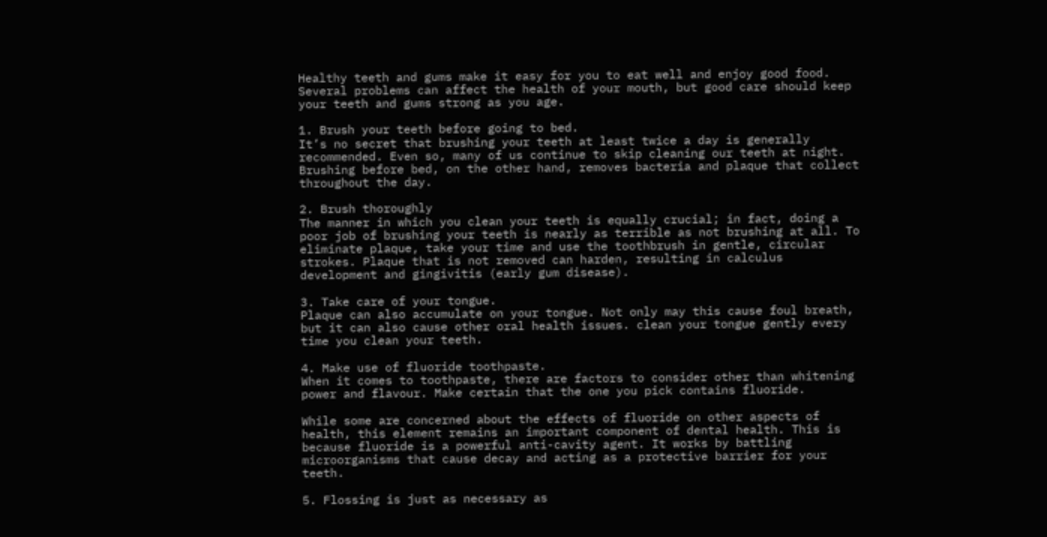Healthy teeth and gums make it easy for you to eat well and enjoy good food. Several problems can affect the health of your mouth, but good care should keep your teeth and gums strong as you age.

1. Brush your teeth before going to bed.
It’s no secret that brushing your teeth at least twice a day is generally recommended. Even so, many of us continue to skip cleaning our teeth at night. Brushing before bed, on the other hand, removes bacteria and plaque that collect throughout the day.

2. Brush thoroughly
The manner in which you clean your teeth is equally crucial; in fact, doing a poor job of brushing your teeth is nearly as terrible as not brushing at all. To eliminate plaque, take your time and use the toothbrush in gentle, circular strokes. Plaque that is not removed can harden, resulting in calculus development and gingivitis (early gum disease).

3. Take care of your tongue.
Plaque can also accumulate on your tongue. Not only may this cause foul breath, but it can also cause other oral health issues. clean your tongue gently every time you clean your teeth.

4. Make use of fluoride toothpaste.
When it comes to toothpaste, there are factors to consider other than whitening power and flavour. Make certain that the one you pick contains fluoride.

While some are concerned about the effects of fluoride on other aspects of health, this element remains an important component of dental health. This is because fluoride is a powerful anti-cavity agent. It works by battling microorganisms that cause decay and acting as a protective barrier for your teeth.

5. Flossing is just as necessary as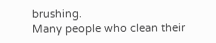brushing.
Many people who clean their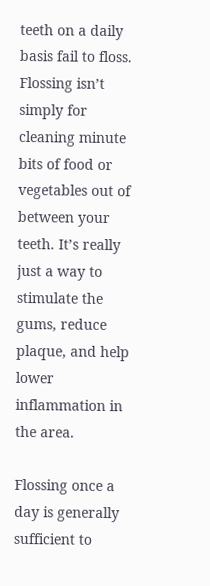teeth on a daily basis fail to floss. Flossing isn’t simply for cleaning minute bits of food or vegetables out of between your teeth. It’s really just a way to stimulate the gums, reduce plaque, and help lower inflammation in the area.

Flossing once a day is generally sufficient to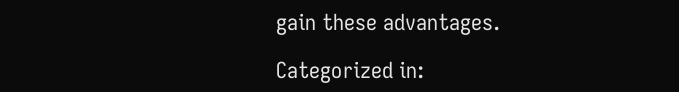gain these advantages.

Categorized in: